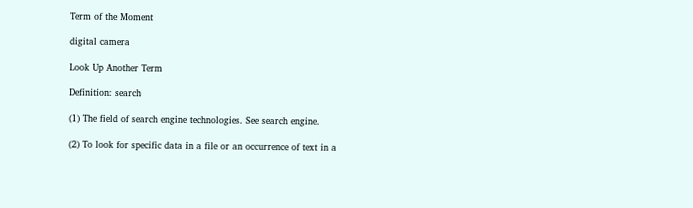Term of the Moment

digital camera

Look Up Another Term

Definition: search

(1) The field of search engine technologies. See search engine.

(2) To look for specific data in a file or an occurrence of text in a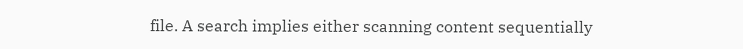file. A search implies either scanning content sequentially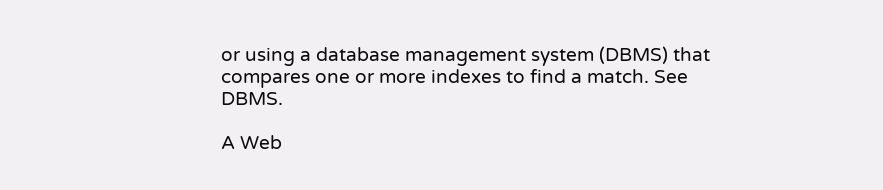or using a database management system (DBMS) that compares one or more indexes to find a match. See DBMS.

A Web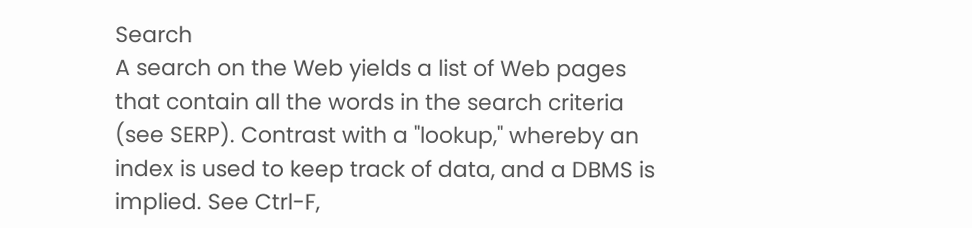Search
A search on the Web yields a list of Web pages that contain all the words in the search criteria (see SERP). Contrast with a "lookup," whereby an index is used to keep track of data, and a DBMS is implied. See Ctrl-F,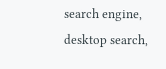search engine, desktop search,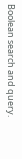Boolean search and query.